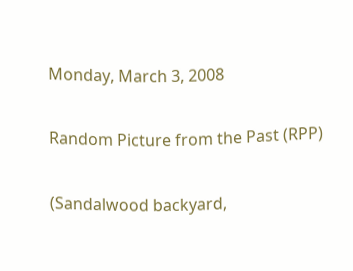Monday, March 3, 2008

Random Picture from the Past (RPP)

(Sandalwood backyard,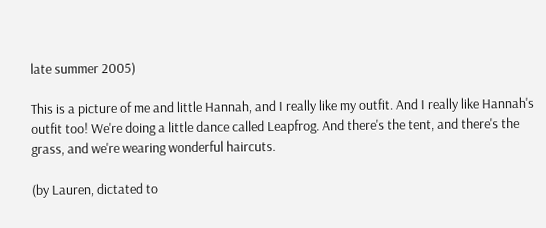late summer 2005)

This is a picture of me and little Hannah, and I really like my outfit. And I really like Hannah's outfit too! We're doing a little dance called Leapfrog. And there's the tent, and there's the grass, and we're wearing wonderful haircuts.

(by Lauren, dictated to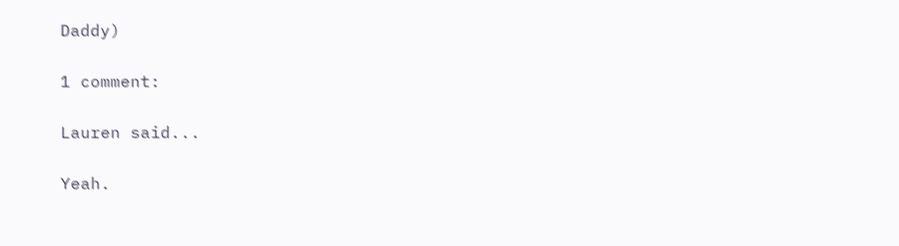Daddy)

1 comment:

Lauren said...

Yeah.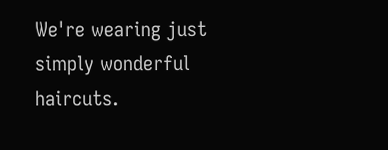We're wearing just simply wonderful haircuts.